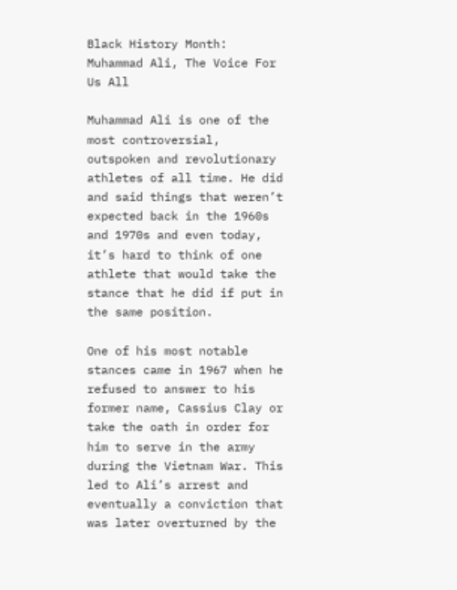Black History Month: Muhammad Ali, The Voice For Us All

Muhammad Ali is one of the most controversial, outspoken and revolutionary athletes of all time. He did and said things that weren’t expected back in the 1960s and 1970s and even today, it’s hard to think of one athlete that would take the stance that he did if put in the same position.

One of his most notable stances came in 1967 when he refused to answer to his former name, Cassius Clay or take the oath in order for him to serve in the army during the Vietnam War. This led to Ali’s arrest and eventually a conviction that was later overturned by the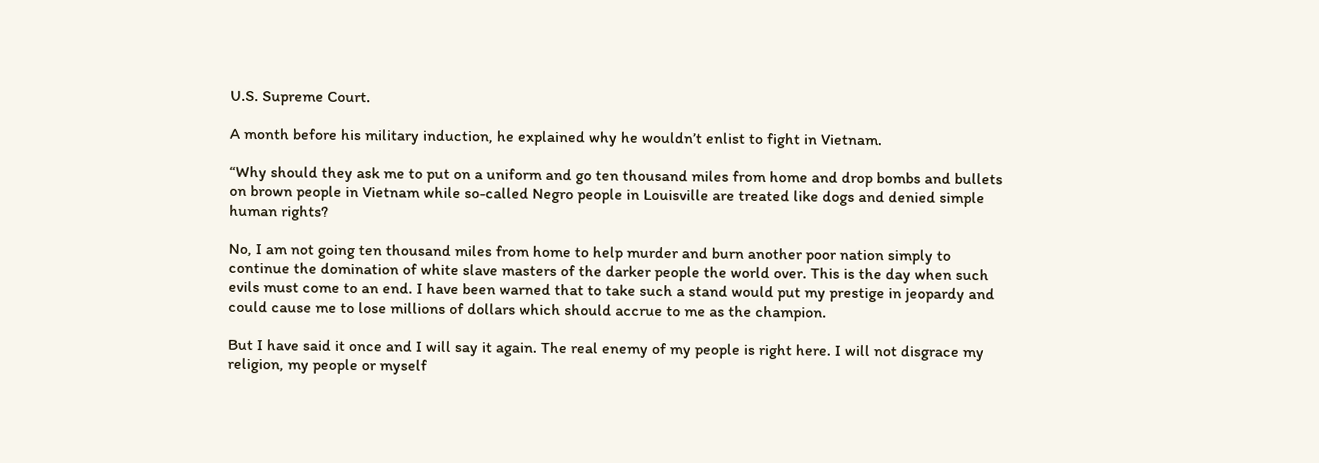U.S. Supreme Court.

A month before his military induction, he explained why he wouldn’t enlist to fight in Vietnam.

“Why should they ask me to put on a uniform and go ten thousand miles from home and drop bombs and bullets on brown people in Vietnam while so-called Negro people in Louisville are treated like dogs and denied simple human rights?

No, I am not going ten thousand miles from home to help murder and burn another poor nation simply to continue the domination of white slave masters of the darker people the world over. This is the day when such evils must come to an end. I have been warned that to take such a stand would put my prestige in jeopardy and could cause me to lose millions of dollars which should accrue to me as the champion.

But I have said it once and I will say it again. The real enemy of my people is right here. I will not disgrace my religion, my people or myself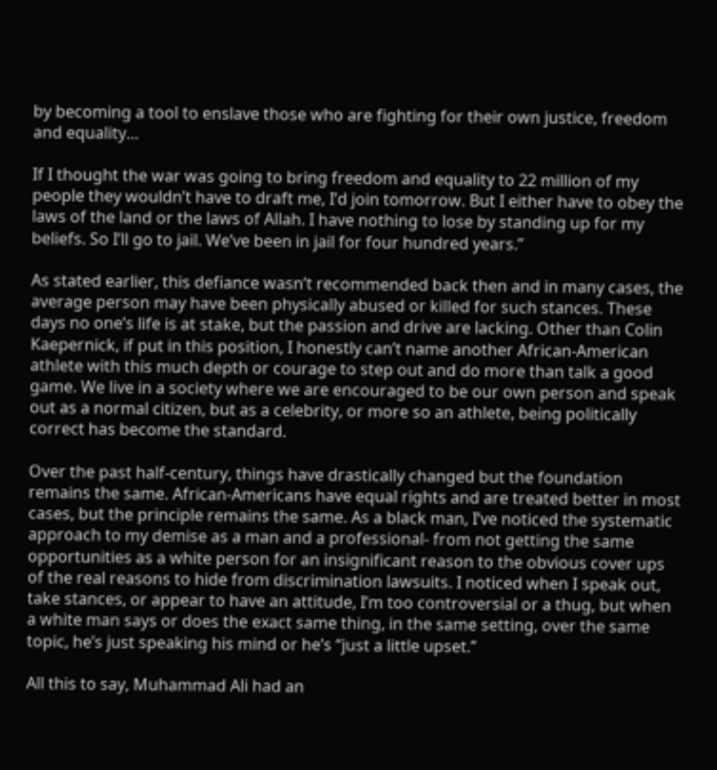by becoming a tool to enslave those who are fighting for their own justice, freedom and equality…

If I thought the war was going to bring freedom and equality to 22 million of my people they wouldn’t have to draft me, I’d join tomorrow. But I either have to obey the laws of the land or the laws of Allah. I have nothing to lose by standing up for my beliefs. So I’ll go to jail. We’ve been in jail for four hundred years.”

As stated earlier, this defiance wasn’t recommended back then and in many cases, the average person may have been physically abused or killed for such stances. These days no one’s life is at stake, but the passion and drive are lacking. Other than Colin Kaepernick, if put in this position, I honestly can’t name another African-American athlete with this much depth or courage to step out and do more than talk a good game. We live in a society where we are encouraged to be our own person and speak out as a normal citizen, but as a celebrity, or more so an athlete, being politically correct has become the standard.

Over the past half-century, things have drastically changed but the foundation remains the same. African-Americans have equal rights and are treated better in most cases, but the principle remains the same. As a black man, I’ve noticed the systematic approach to my demise as a man and a professional- from not getting the same opportunities as a white person for an insignificant reason to the obvious cover ups of the real reasons to hide from discrimination lawsuits. I noticed when I speak out, take stances, or appear to have an attitude, I’m too controversial or a thug, but when a white man says or does the exact same thing, in the same setting, over the same topic, he’s just speaking his mind or he’s “just a little upset.”

All this to say, Muhammad Ali had an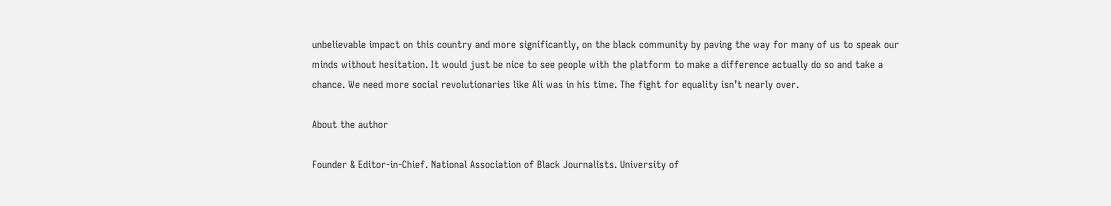unbelievable impact on this country and more significantly, on the black community by paving the way for many of us to speak our minds without hesitation. It would just be nice to see people with the platform to make a difference actually do so and take a chance. We need more social revolutionaries like Ali was in his time. The fight for equality isn’t nearly over.

About the author

Founder & Editor-in-Chief. National Association of Black Journalists. University of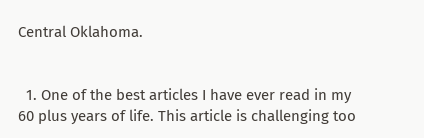Central Oklahoma.


  1. One of the best articles I have ever read in my 60 plus years of life. This article is challenging too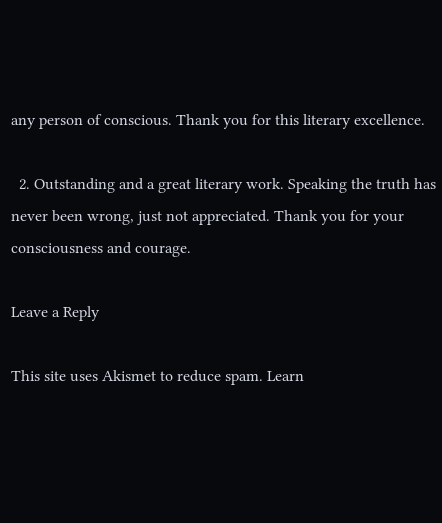any person of conscious. Thank you for this literary excellence.

  2. Outstanding and a great literary work. Speaking the truth has never been wrong, just not appreciated. Thank you for your consciousness and courage.

Leave a Reply

This site uses Akismet to reduce spam. Learn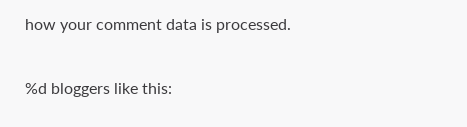how your comment data is processed.

%d bloggers like this: